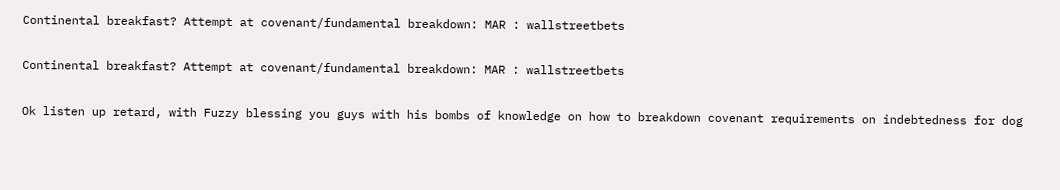Continental breakfast? Attempt at covenant/fundamental breakdown: MAR : wallstreetbets

Continental breakfast? Attempt at covenant/fundamental breakdown: MAR : wallstreetbets

Ok listen up retard, with Fuzzy blessing you guys with his bombs of knowledge on how to breakdown covenant requirements on indebtedness for dog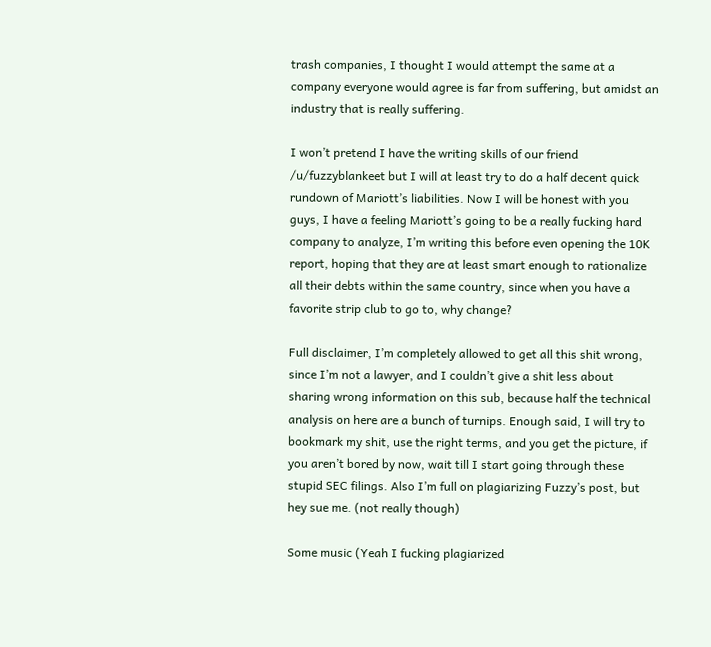trash companies, I thought I would attempt the same at a company everyone would agree is far from suffering, but amidst an industry that is really suffering.

I won’t pretend I have the writing skills of our friend /u/fuzzyblankeet but I will at least try to do a half decent quick rundown of Mariott’s liabilities. Now I will be honest with you guys, I have a feeling Mariott’s going to be a really fucking hard company to analyze, I’m writing this before even opening the 10K report, hoping that they are at least smart enough to rationalize all their debts within the same country, since when you have a favorite strip club to go to, why change?

Full disclaimer, I’m completely allowed to get all this shit wrong, since I’m not a lawyer, and I couldn’t give a shit less about sharing wrong information on this sub, because half the technical analysis on here are a bunch of turnips. Enough said, I will try to bookmark my shit, use the right terms, and you get the picture, if you aren’t bored by now, wait till I start going through these stupid SEC filings. Also I’m full on plagiarizing Fuzzy’s post, but hey sue me. (not really though)

Some music (Yeah I fucking plagiarized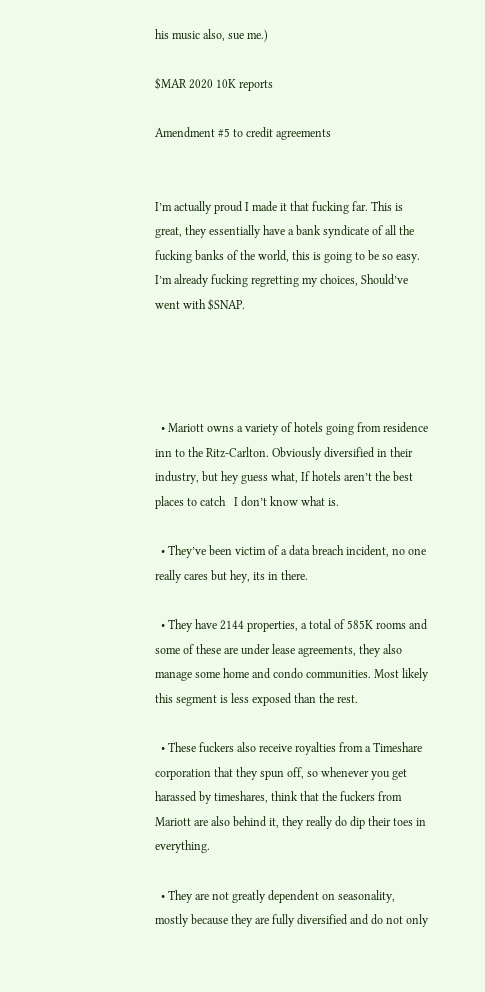his music also, sue me.)

$MAR 2020 10K reports

Amendment #5 to credit agreements


I’m actually proud I made it that fucking far. This is great, they essentially have a bank syndicate of all the fucking banks of the world, this is going to be so easy. I’m already fucking regretting my choices, Should’ve went with $SNAP.




  • Mariott owns a variety of hotels going from residence inn to the Ritz-Carlton. Obviously diversified in their industry, but hey guess what, If hotels aren’t the best places to catch   I don’t know what is.

  • They’ve been victim of a data breach incident, no one really cares but hey, its in there.

  • They have 2144 properties, a total of 585K rooms and some of these are under lease agreements, they also manage some home and condo communities. Most likely this segment is less exposed than the rest.

  • These fuckers also receive royalties from a Timeshare corporation that they spun off, so whenever you get harassed by timeshares, think that the fuckers from Mariott are also behind it, they really do dip their toes in everything.

  • They are not greatly dependent on seasonality, mostly because they are fully diversified and do not only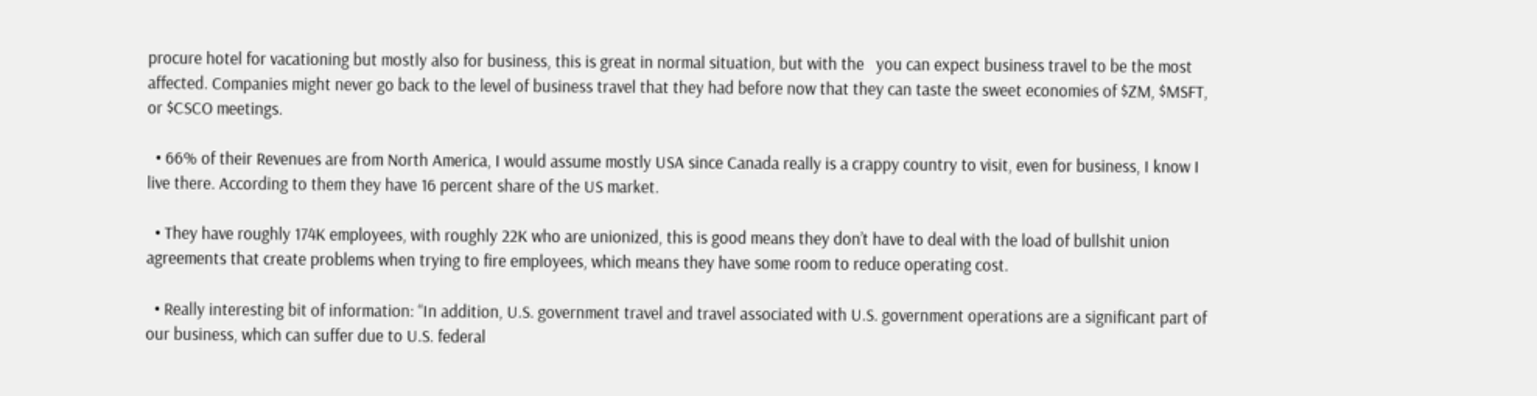procure hotel for vacationing but mostly also for business, this is great in normal situation, but with the   you can expect business travel to be the most affected. Companies might never go back to the level of business travel that they had before now that they can taste the sweet economies of $ZM, $MSFT, or $CSCO meetings.

  • 66% of their Revenues are from North America, I would assume mostly USA since Canada really is a crappy country to visit, even for business, I know I live there. According to them they have 16 percent share of the US market.

  • They have roughly 174K employees, with roughly 22K who are unionized, this is good means they don’t have to deal with the load of bullshit union agreements that create problems when trying to fire employees, which means they have some room to reduce operating cost.

  • Really interesting bit of information: “In addition, U.S. government travel and travel associated with U.S. government operations are a significant part of our business, which can suffer due to U.S. federal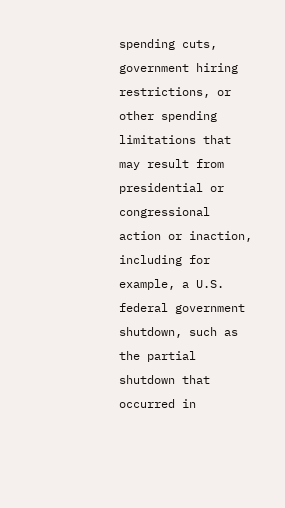spending cuts, government hiring restrictions, or other spending limitations that may result from presidential or congressional action or inaction, including for example, a U.S. federal government shutdown, such as the partial shutdown that occurred in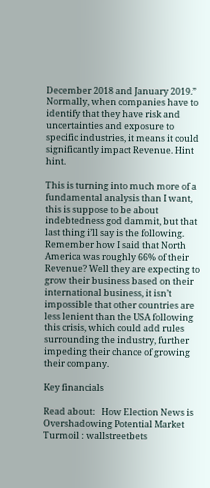December 2018 and January 2019.” Normally, when companies have to identify that they have risk and uncertainties and exposure to specific industries, it means it could significantly impact Revenue. Hint hint.

This is turning into much more of a fundamental analysis than I want, this is suppose to be about indebtedness god dammit, but that last thing i’ll say is the following. Remember how I said that North America was roughly 66% of their Revenue? Well they are expecting to grow their business based on their international business, it isn’t impossible that other countries are less lenient than the USA following this crisis, which could add rules surrounding the industry, further impeding their chance of growing their company.

Key financials

Read about:   How Election News is Overshadowing Potential Market Turmoil : wallstreetbets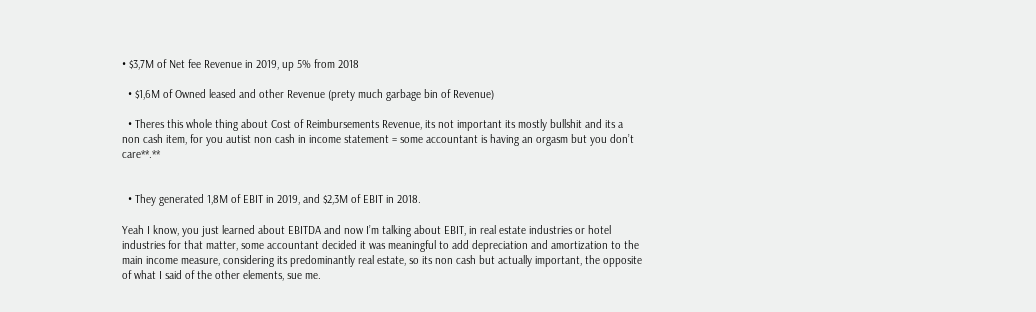• $3,7M of Net fee Revenue in 2019, up 5% from 2018

  • $1,6M of Owned leased and other Revenue (prety much garbage bin of Revenue)

  • Theres this whole thing about Cost of Reimbursements Revenue, its not important its mostly bullshit and its a non cash item, for you autist non cash in income statement = some accountant is having an orgasm but you don’t care**.**


  • They generated 1,8M of EBIT in 2019, and $2,3M of EBIT in 2018.

Yeah I know, you just learned about EBITDA and now I’m talking about EBIT, in real estate industries or hotel industries for that matter, some accountant decided it was meaningful to add depreciation and amortization to the main income measure, considering its predominantly real estate, so its non cash but actually important, the opposite of what I said of the other elements, sue me.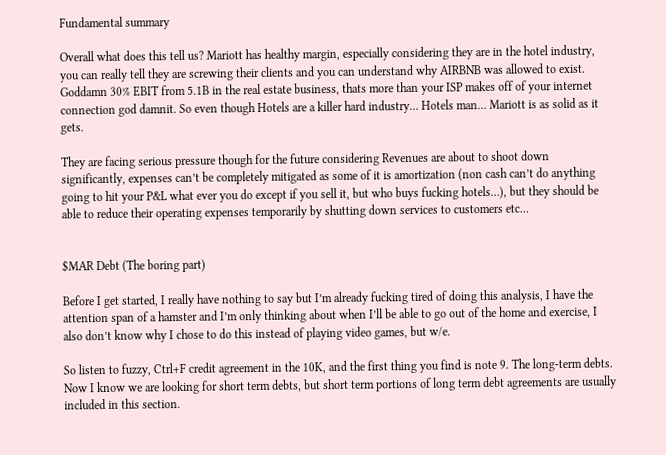Fundamental summary

Overall what does this tell us? Mariott has healthy margin, especially considering they are in the hotel industry, you can really tell they are screwing their clients and you can understand why AIRBNB was allowed to exist. Goddamn 30% EBIT from 5.1B in the real estate business, thats more than your ISP makes off of your internet connection god damnit. So even though Hotels are a killer hard industry… Hotels man… Mariott is as solid as it gets.

They are facing serious pressure though for the future considering Revenues are about to shoot down significantly, expenses can’t be completely mitigated as some of it is amortization (non cash can’t do anything going to hit your P&L what ever you do except if you sell it, but who buys fucking hotels…), but they should be able to reduce their operating expenses temporarily by shutting down services to customers etc…


$MAR Debt (The boring part)

Before I get started, I really have nothing to say but I’m already fucking tired of doing this analysis, I have the attention span of a hamster and I’m only thinking about when I’ll be able to go out of the home and exercise, I also don’t know why I chose to do this instead of playing video games, but w/e.

So listen to fuzzy, Ctrl+F credit agreement in the 10K, and the first thing you find is note 9. The long-term debts. Now I know we are looking for short term debts, but short term portions of long term debt agreements are usually included in this section.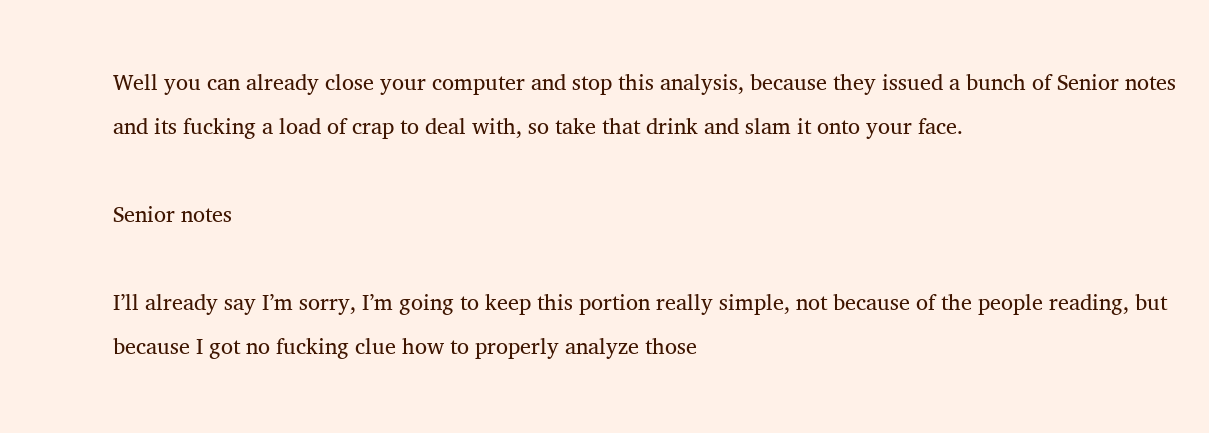Well you can already close your computer and stop this analysis, because they issued a bunch of Senior notes and its fucking a load of crap to deal with, so take that drink and slam it onto your face.

Senior notes

I’ll already say I’m sorry, I’m going to keep this portion really simple, not because of the people reading, but because I got no fucking clue how to properly analyze those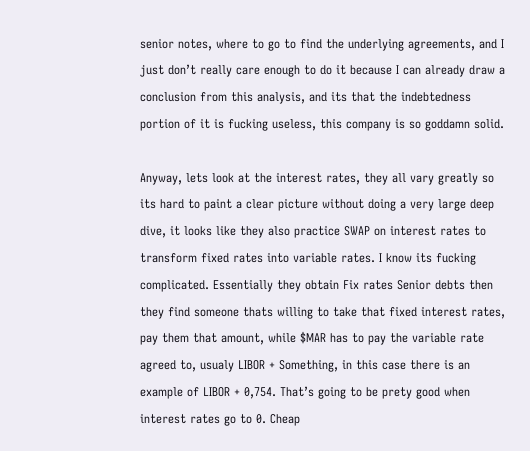senior notes, where to go to find the underlying agreements, and I just don’t really care enough to do it because I can already draw a conclusion from this analysis, and its that the indebtedness portion of it is fucking useless, this company is so goddamn solid.

Anyway, lets look at the interest rates, they all vary greatly so its hard to paint a clear picture without doing a very large deep dive, it looks like they also practice SWAP on interest rates to transform fixed rates into variable rates. I know its fucking complicated. Essentially they obtain Fix rates Senior debts then they find someone thats willing to take that fixed interest rates, pay them that amount, while $MAR has to pay the variable rate agreed to, usualy LIBOR + Something, in this case there is an example of LIBOR + 0,754. That’s going to be prety good when interest rates go to 0. Cheap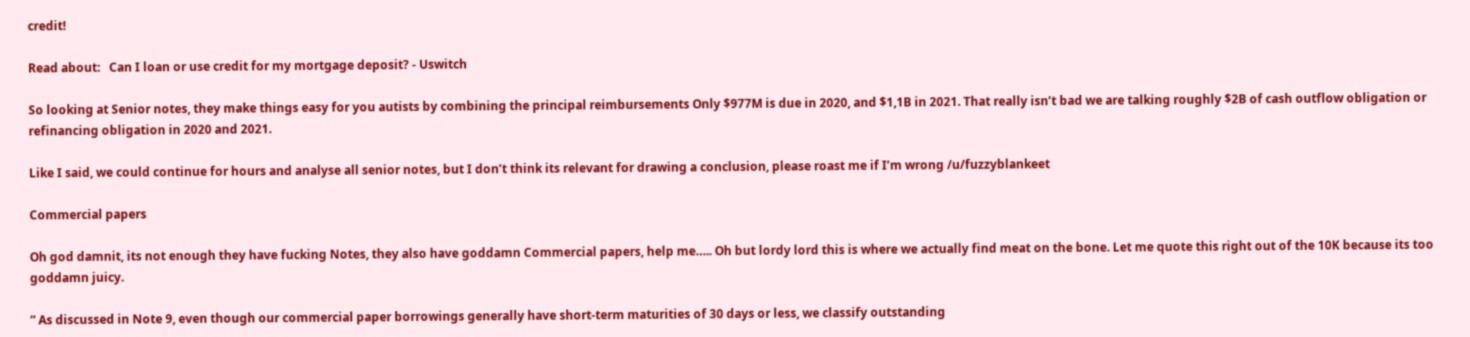credit!

Read about:   Can I loan or use credit for my mortgage deposit? - Uswitch

So looking at Senior notes, they make things easy for you autists by combining the principal reimbursements Only $977M is due in 2020, and $1,1B in 2021. That really isn’t bad we are talking roughly $2B of cash outflow obligation or refinancing obligation in 2020 and 2021.

Like I said, we could continue for hours and analyse all senior notes, but I don’t think its relevant for drawing a conclusion, please roast me if I’m wrong /u/fuzzyblankeet

Commercial papers

Oh god damnit, its not enough they have fucking Notes, they also have goddamn Commercial papers, help me….. Oh but lordy lord this is where we actually find meat on the bone. Let me quote this right out of the 10K because its too goddamn juicy.

” As discussed in Note 9, even though our commercial paper borrowings generally have short-term maturities of 30 days or less, we classify outstanding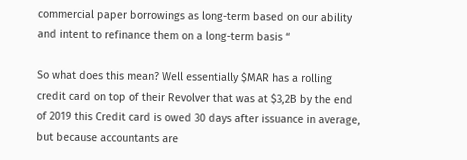commercial paper borrowings as long-term based on our ability and intent to refinance them on a long-term basis “

So what does this mean? Well essentially $MAR has a rolling credit card on top of their Revolver that was at $3,2B by the end of 2019 this Credit card is owed 30 days after issuance in average, but because accountants are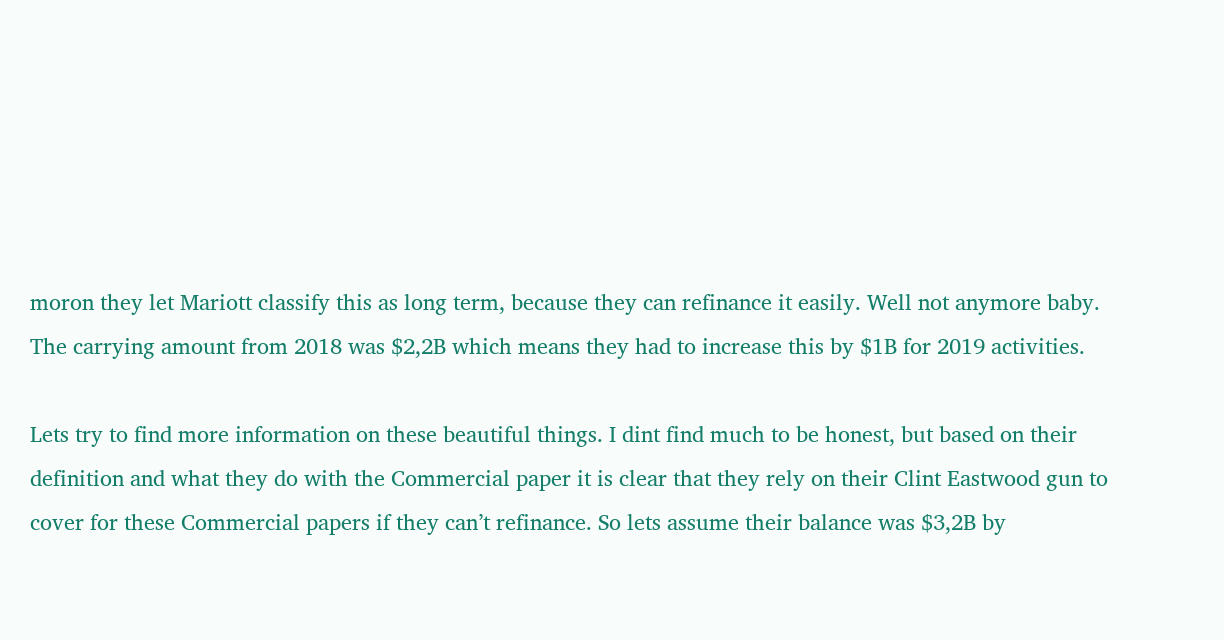moron they let Mariott classify this as long term, because they can refinance it easily. Well not anymore baby. The carrying amount from 2018 was $2,2B which means they had to increase this by $1B for 2019 activities.

Lets try to find more information on these beautiful things. I dint find much to be honest, but based on their definition and what they do with the Commercial paper it is clear that they rely on their Clint Eastwood gun to cover for these Commercial papers if they can’t refinance. So lets assume their balance was $3,2B by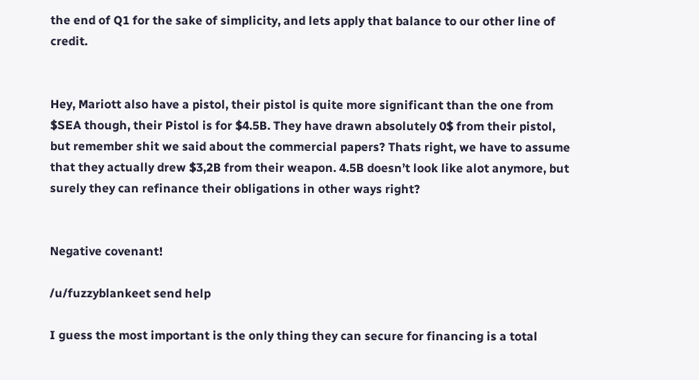the end of Q1 for the sake of simplicity, and lets apply that balance to our other line of credit.


Hey, Mariott also have a pistol, their pistol is quite more significant than the one from $SEA though, their Pistol is for $4.5B. They have drawn absolutely 0$ from their pistol, but remember shit we said about the commercial papers? Thats right, we have to assume that they actually drew $3,2B from their weapon. 4.5B doesn’t look like alot anymore, but surely they can refinance their obligations in other ways right?


Negative covenant!

/u/fuzzyblankeet send help

I guess the most important is the only thing they can secure for financing is a total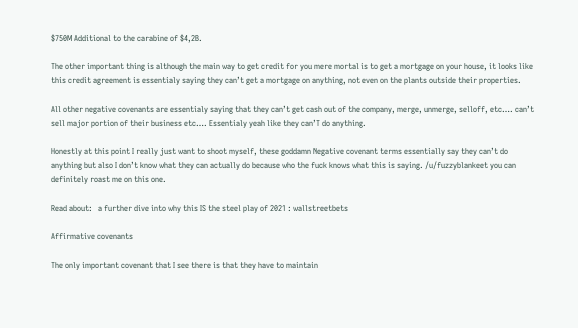$750M Additional to the carabine of $4,2B.

The other important thing is although the main way to get credit for you mere mortal is to get a mortgage on your house, it looks like this credit agreement is essentialy saying they can’t get a mortgage on anything, not even on the plants outside their properties.

All other negative covenants are essentialy saying that they can’t get cash out of the company, merge, unmerge, selloff, etc…. can’t sell major portion of their business etc…. Essentialy yeah like they can’T do anything.

Honestly at this point I really just want to shoot myself, these goddamn Negative covenant terms essentially say they can’t do anything but also I don’t know what they can actually do because who the fuck knows what this is saying. /u/fuzzyblankeet you can definitely roast me on this one.

Read about:   a further dive into why this IS the steel play of 2021 : wallstreetbets

Affirmative covenants

The only important covenant that I see there is that they have to maintain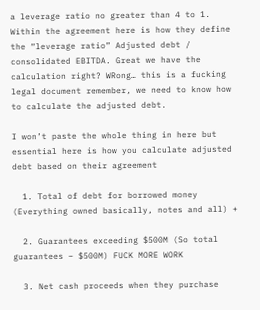a leverage ratio no greater than 4 to 1. Within the agreement here is how they define the “leverage ratio” Adjusted debt / consolidated EBITDA. Great we have the calculation right? WRong… this is a fucking legal document remember, we need to know how to calculate the adjusted debt.

I won’t paste the whole thing in here but essential here is how you calculate adjusted debt based on their agreement

  1. Total of debt for borrowed money (Everything owned basically, notes and all) +

  2. Guarantees exceeding $500M (So total guarantees – $500M) FUCK MORE WORK

  3. Net cash proceeds when they purchase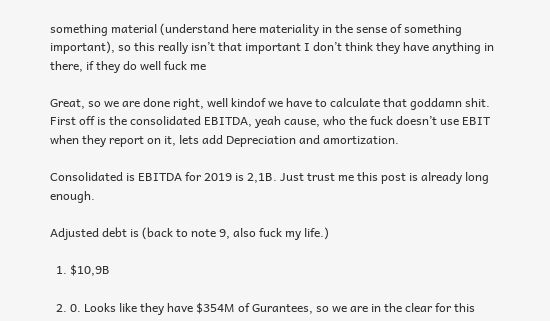something material (understand here materiality in the sense of something important), so this really isn’t that important I don’t think they have anything in there, if they do well fuck me

Great, so we are done right, well kindof we have to calculate that goddamn shit. First off is the consolidated EBITDA, yeah cause, who the fuck doesn’t use EBIT when they report on it, lets add Depreciation and amortization.

Consolidated is EBITDA for 2019 is 2,1B. Just trust me this post is already long enough.

Adjusted debt is (back to note 9, also fuck my life.)

  1. $10,9B

  2. 0. Looks like they have $354M of Gurantees, so we are in the clear for this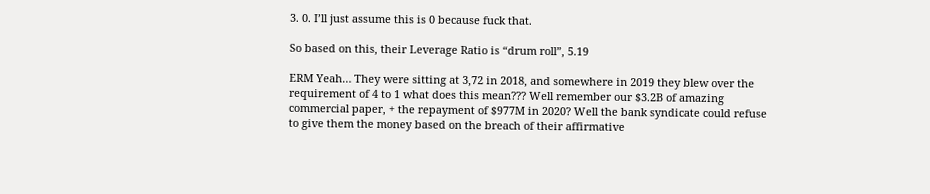3. 0. I’ll just assume this is 0 because fuck that.

So based on this, their Leverage Ratio is “drum roll”, 5.19

ERM Yeah… They were sitting at 3,72 in 2018, and somewhere in 2019 they blew over the requirement of 4 to 1 what does this mean??? Well remember our $3.2B of amazing commercial paper, + the repayment of $977M in 2020? Well the bank syndicate could refuse to give them the money based on the breach of their affirmative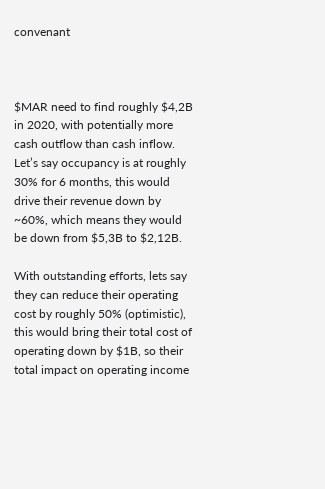convenant



$MAR need to find roughly $4,2B in 2020, with potentially more cash outflow than cash inflow. Let’s say occupancy is at roughly 30% for 6 months, this would drive their revenue down by ~60%, which means they would be down from $5,3B to $2,12B.

With outstanding efforts, lets say they can reduce their operating cost by roughly 50% (optimistic), this would bring their total cost of operating down by $1B, so their total impact on operating income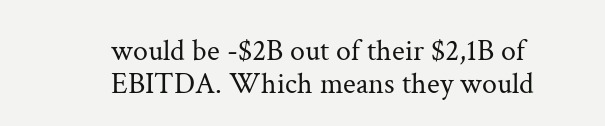would be -$2B out of their $2,1B of EBITDA. Which means they would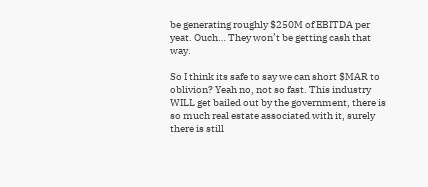be generating roughly $250M of EBITDA per yeat. Ouch… They won’t be getting cash that way.

So I think its safe to say we can short $MAR to oblivion? Yeah no, not so fast. This industry WILL get bailed out by the government, there is so much real estate associated with it, surely there is still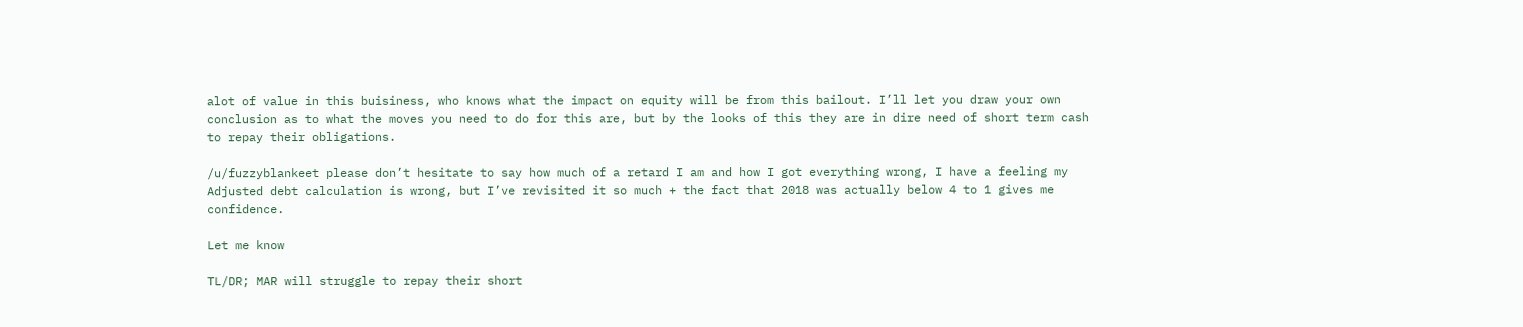alot of value in this buisiness, who knows what the impact on equity will be from this bailout. I’ll let you draw your own conclusion as to what the moves you need to do for this are, but by the looks of this they are in dire need of short term cash to repay their obligations.

/u/fuzzyblankeet please don’t hesitate to say how much of a retard I am and how I got everything wrong, I have a feeling my Adjusted debt calculation is wrong, but I’ve revisited it so much + the fact that 2018 was actually below 4 to 1 gives me confidence.

Let me know

TL/DR; MAR will struggle to repay their short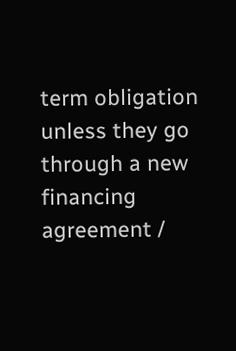term obligation unless they go through a new financing agreement /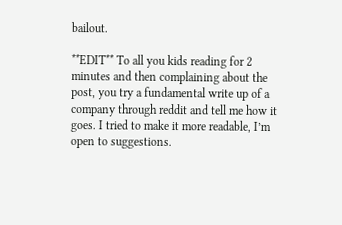bailout.

**EDIT** To all you kids reading for 2 minutes and then complaining about the post, you try a fundamental write up of a company through reddit and tell me how it goes. I tried to make it more readable, I’m open to suggestions.